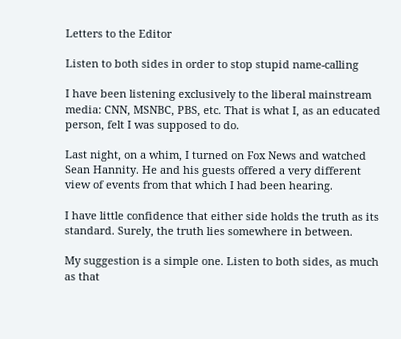Letters to the Editor

Listen to both sides in order to stop stupid name-calling

I have been listening exclusively to the liberal mainstream media: CNN, MSNBC, PBS, etc. That is what I, as an educated person, felt I was supposed to do.

Last night, on a whim, I turned on Fox News and watched Sean Hannity. He and his guests offered a very different view of events from that which I had been hearing.

I have little confidence that either side holds the truth as its standard. Surely, the truth lies somewhere in between.

My suggestion is a simple one. Listen to both sides, as much as that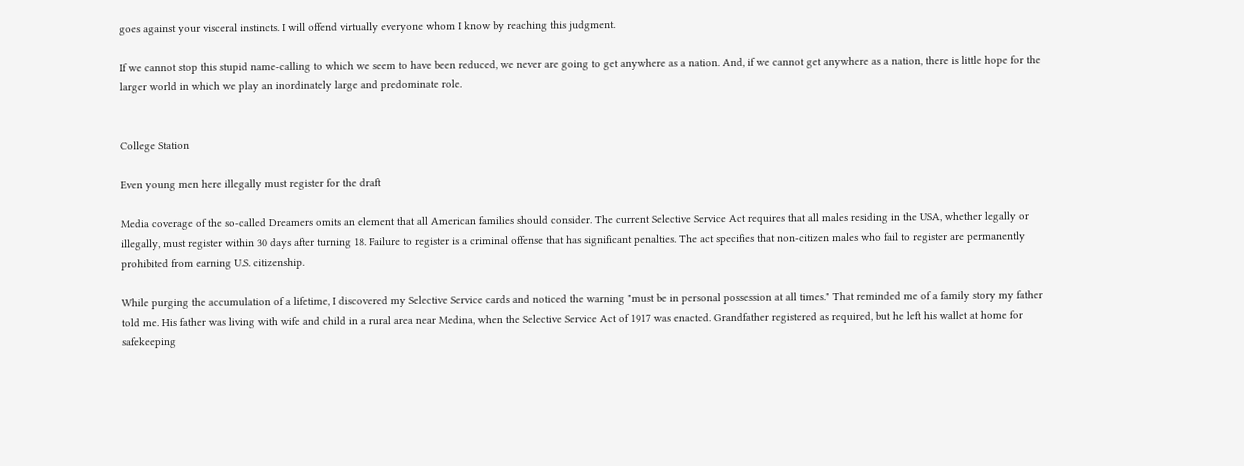goes against your visceral instincts. I will offend virtually everyone whom I know by reaching this judgment.

If we cannot stop this stupid name-calling to which we seem to have been reduced, we never are going to get anywhere as a nation. And, if we cannot get anywhere as a nation, there is little hope for the larger world in which we play an inordinately large and predominate role.


College Station

Even young men here illegally must register for the draft

Media coverage of the so-called Dreamers omits an element that all American families should consider. The current Selective Service Act requires that all males residing in the USA, whether legally or illegally, must register within 30 days after turning 18. Failure to register is a criminal offense that has significant penalties. The act specifies that non-citizen males who fail to register are permanently prohibited from earning U.S. citizenship.

While purging the accumulation of a lifetime, I discovered my Selective Service cards and noticed the warning "must be in personal possession at all times." That reminded me of a family story my father told me. His father was living with wife and child in a rural area near Medina, when the Selective Service Act of 1917 was enacted. Grandfather registered as required, but he left his wallet at home for safekeeping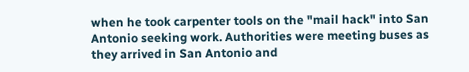when he took carpenter tools on the "mail hack" into San Antonio seeking work. Authorities were meeting buses as they arrived in San Antonio and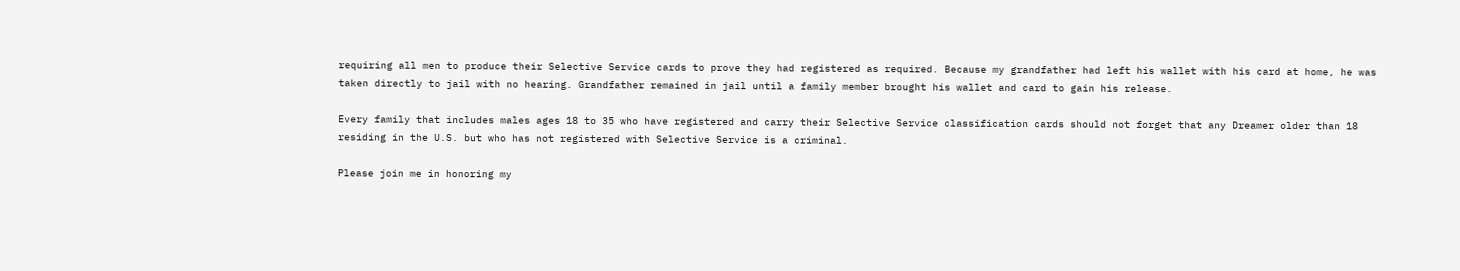requiring all men to produce their Selective Service cards to prove they had registered as required. Because my grandfather had left his wallet with his card at home, he was taken directly to jail with no hearing. Grandfather remained in jail until a family member brought his wallet and card to gain his release.

Every family that includes males ages 18 to 35 who have registered and carry their Selective Service classification cards should not forget that any Dreamer older than 18 residing in the U.S. but who has not registered with Selective Service is a criminal.

Please join me in honoring my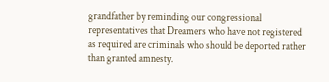grandfather by reminding our congressional representatives that Dreamers who have not registered as required are criminals who should be deported rather than granted amnesty.